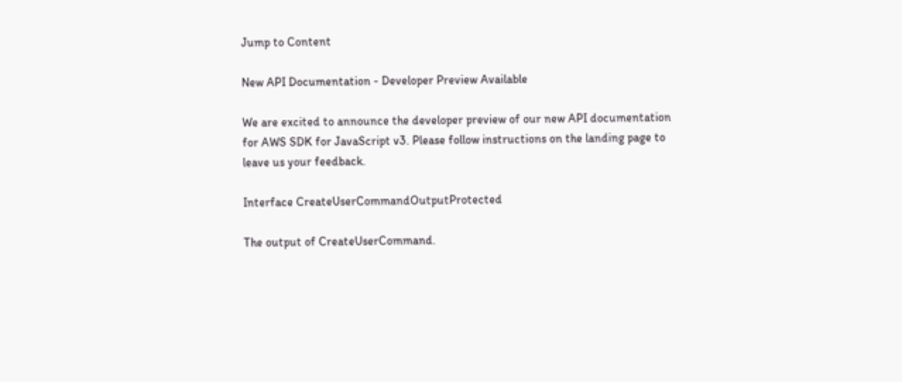Jump to Content

New API Documentation - Developer Preview Available

We are excited to announce the developer preview of our new API documentation for AWS SDK for JavaScript v3. Please follow instructions on the landing page to leave us your feedback.

Interface CreateUserCommandOutputProtected

The output of CreateUserCommand.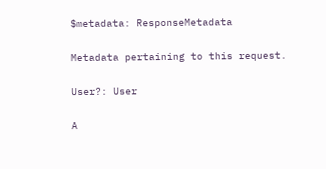$metadata: ResponseMetadata

Metadata pertaining to this request.

User?: User

A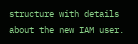structure with details about the new IAM user.